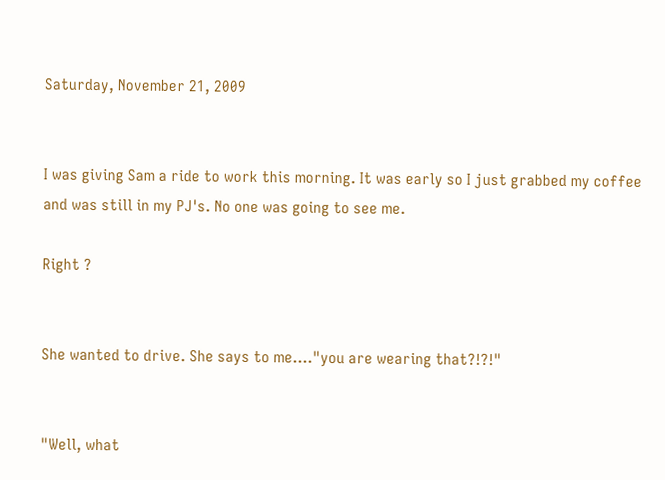Saturday, November 21, 2009


I was giving Sam a ride to work this morning. It was early so I just grabbed my coffee and was still in my PJ's. No one was going to see me.

Right ?


She wanted to drive. She says to me...."you are wearing that?!?!"


"Well, what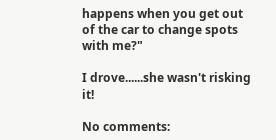happens when you get out of the car to change spots with me?"

I drove......she wasn't risking it!

No comments: